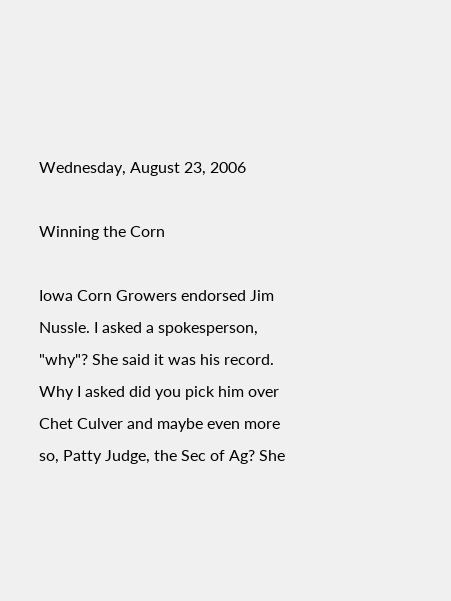Wednesday, August 23, 2006

Winning the Corn

Iowa Corn Growers endorsed Jim Nussle. I asked a spokesperson, "why"? She said it was his record. Why I asked did you pick him over Chet Culver and maybe even more so, Patty Judge, the Sec of Ag? She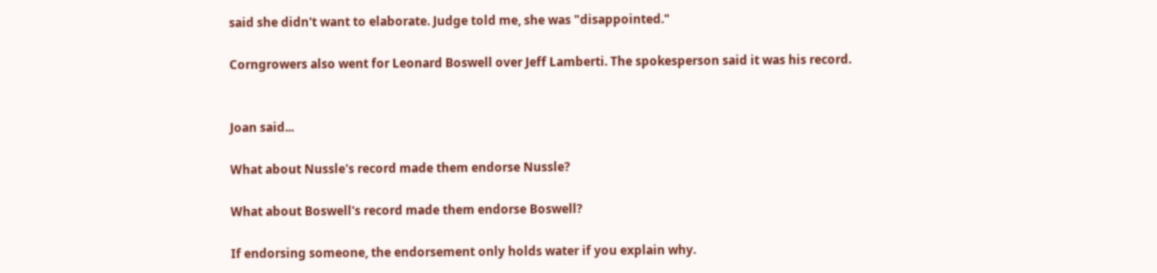said she didn't want to elaborate. Judge told me, she was "disappointed."

Corngrowers also went for Leonard Boswell over Jeff Lamberti. The spokesperson said it was his record.


Joan said...

What about Nussle's record made them endorse Nussle?

What about Boswell's record made them endorse Boswell?

If endorsing someone, the endorsement only holds water if you explain why.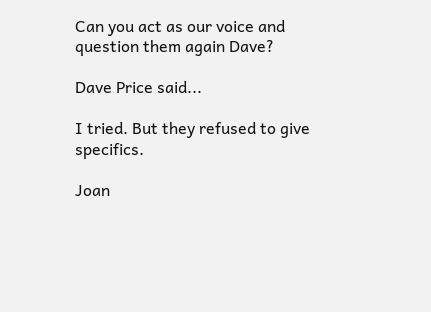Can you act as our voice and question them again Dave?

Dave Price said...

I tried. But they refused to give specifics.

Joan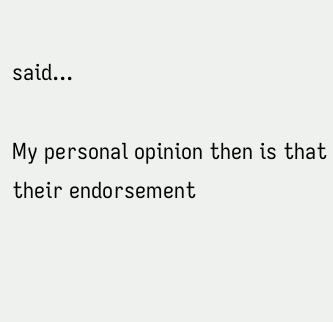said...

My personal opinion then is that their endorsement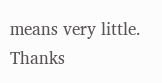means very little. Thanks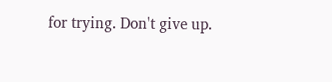for trying. Don't give up.